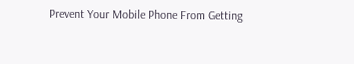Prevent Your Mobile Phone From Getting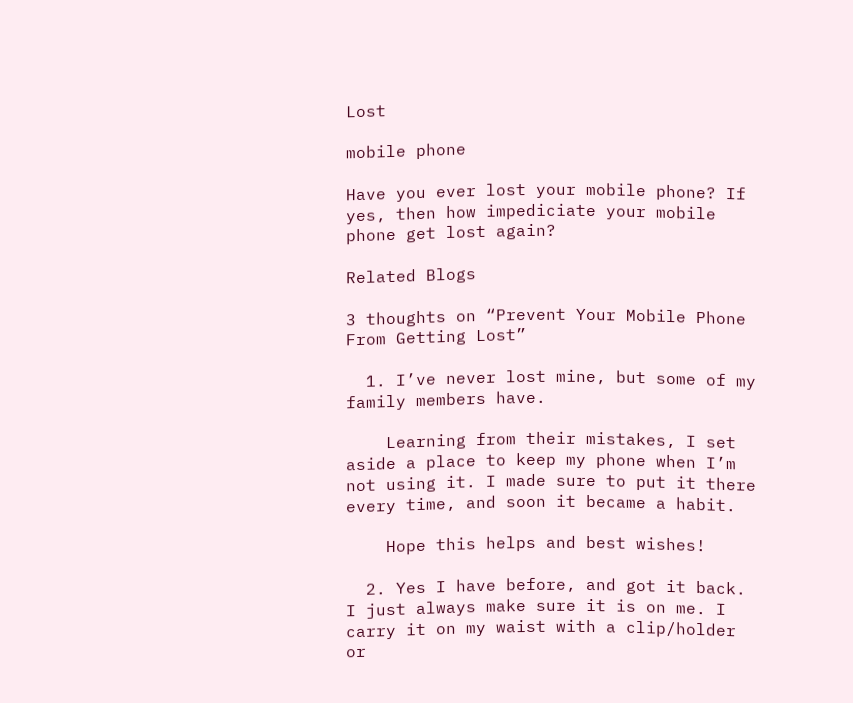Lost

mobile phone

Have you ever lost your mobile phone? If yes, then how impediciate your mobile phone get lost again?

Related Blogs

3 thoughts on “Prevent Your Mobile Phone From Getting Lost”

  1. I’ve never lost mine, but some of my family members have.

    Learning from their mistakes, I set aside a place to keep my phone when I’m not using it. I made sure to put it there every time, and soon it became a habit.

    Hope this helps and best wishes!

  2. Yes I have before, and got it back. I just always make sure it is on me. I carry it on my waist with a clip/holder or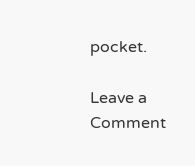pocket.

Leave a Comment